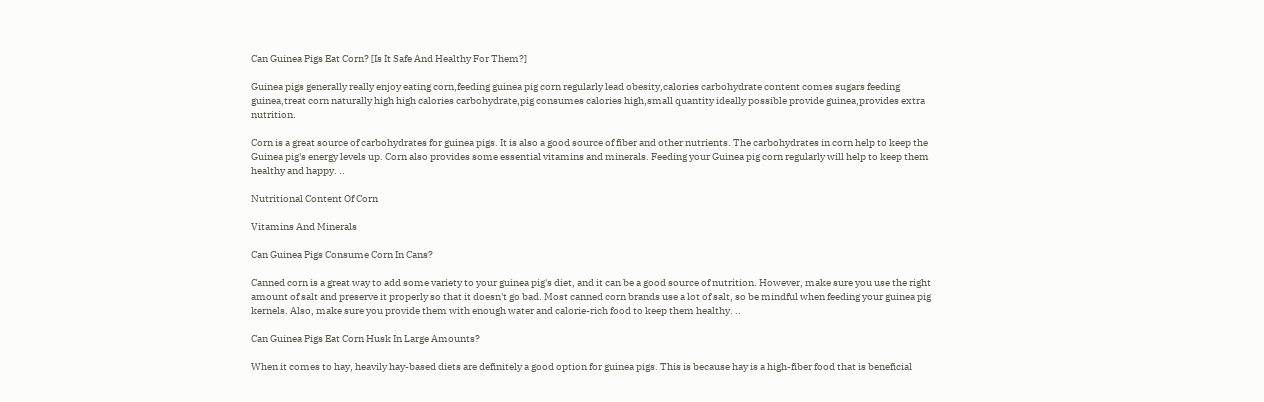Can Guinea Pigs Eat Corn? [Is It Safe And Healthy For Them?]

Guinea pigs generally really enjoy eating corn,feeding guinea pig corn regularly lead obesity,calories carbohydrate content comes sugars feeding guinea,treat corn naturally high high calories carbohydrate,pig consumes calories high,small quantity ideally possible provide guinea,provides extra nutrition.

Corn is a great source of carbohydrates for guinea pigs. It is also a good source of fiber and other nutrients. The carbohydrates in corn help to keep the Guinea pig's energy levels up. Corn also provides some essential vitamins and minerals. Feeding your Guinea pig corn regularly will help to keep them healthy and happy. ..

Nutritional Content Of Corn

Vitamins And Minerals

Can Guinea Pigs Consume Corn In Cans?

Canned corn is a great way to add some variety to your guinea pig's diet, and it can be a good source of nutrition. However, make sure you use the right amount of salt and preserve it properly so that it doesn't go bad. Most canned corn brands use a lot of salt, so be mindful when feeding your guinea pig kernels. Also, make sure you provide them with enough water and calorie-rich food to keep them healthy. ..

Can Guinea Pigs Eat Corn Husk In Large Amounts?

When it comes to hay, heavily hay-based diets are definitely a good option for guinea pigs. This is because hay is a high-fiber food that is beneficial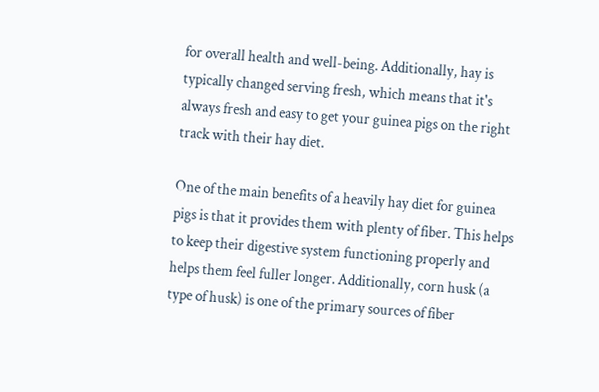for overall health and well-being. Additionally, hay is typically changed serving fresh, which means that it's always fresh and easy to get your guinea pigs on the right track with their hay diet.

One of the main benefits of a heavily hay diet for guinea pigs is that it provides them with plenty of fiber. This helps to keep their digestive system functioning properly and helps them feel fuller longer. Additionally, corn husk (a type of husk) is one of the primary sources of fiber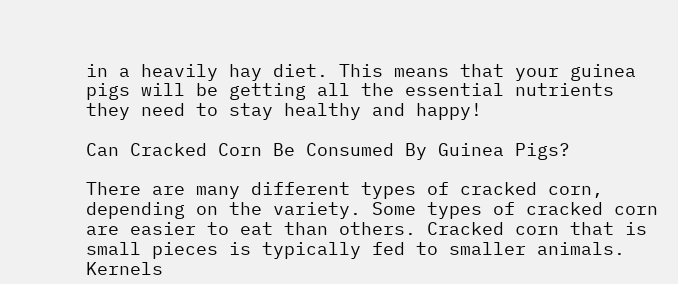in a heavily hay diet. This means that your guinea pigs will be getting all the essential nutrients they need to stay healthy and happy!

Can Cracked Corn Be Consumed By Guinea Pigs?

There are many different types of cracked corn, depending on the variety. Some types of cracked corn are easier to eat than others. Cracked corn that is small pieces is typically fed to smaller animals. Kernels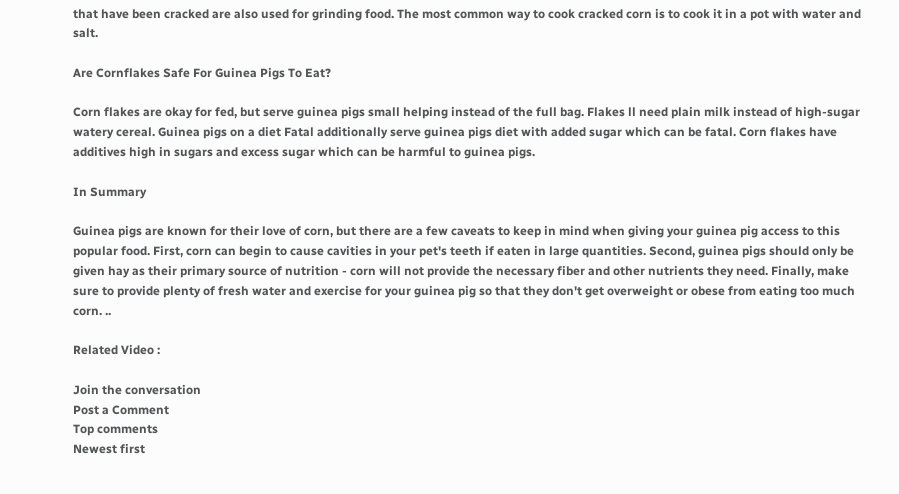that have been cracked are also used for grinding food. The most common way to cook cracked corn is to cook it in a pot with water and salt.

Are Cornflakes Safe For Guinea Pigs To Eat?

Corn flakes are okay for fed, but serve guinea pigs small helping instead of the full bag. Flakes ll need plain milk instead of high-sugar watery cereal. Guinea pigs on a diet Fatal additionally serve guinea pigs diet with added sugar which can be fatal. Corn flakes have additives high in sugars and excess sugar which can be harmful to guinea pigs.

In Summary

Guinea pigs are known for their love of corn, but there are a few caveats to keep in mind when giving your guinea pig access to this popular food. First, corn can begin to cause cavities in your pet's teeth if eaten in large quantities. Second, guinea pigs should only be given hay as their primary source of nutrition - corn will not provide the necessary fiber and other nutrients they need. Finally, make sure to provide plenty of fresh water and exercise for your guinea pig so that they don't get overweight or obese from eating too much corn. ..

Related Video :

Join the conversation
Post a Comment
Top comments
Newest first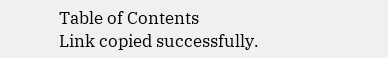Table of Contents
Link copied successfully.